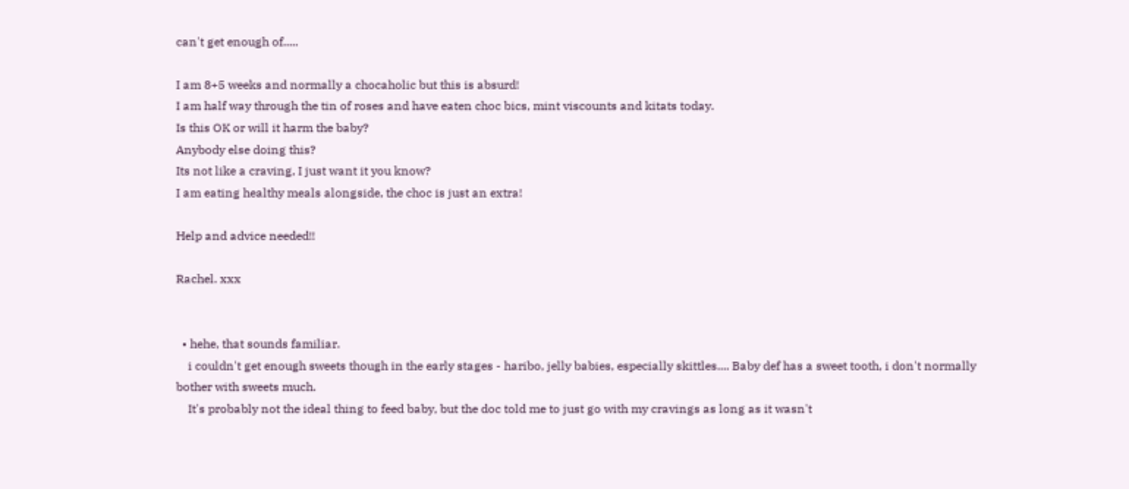can't get enough of.....

I am 8+5 weeks and normally a chocaholic but this is absurd!
I am half way through the tin of roses and have eaten choc bics, mint viscounts and kitats today.
Is this OK or will it harm the baby?
Anybody else doing this?
Its not like a craving, I just want it you know?
I am eating healthy meals alongside, the choc is just an extra!

Help and advice needed!!

Rachel. xxx


  • hehe, that sounds familiar.
    i couldn't get enough sweets though in the early stages - haribo, jelly babies, especially skittles.... Baby def has a sweet tooth, i don't normally bother with sweets much.
    It's probably not the ideal thing to feed baby, but the doc told me to just go with my cravings as long as it wasn't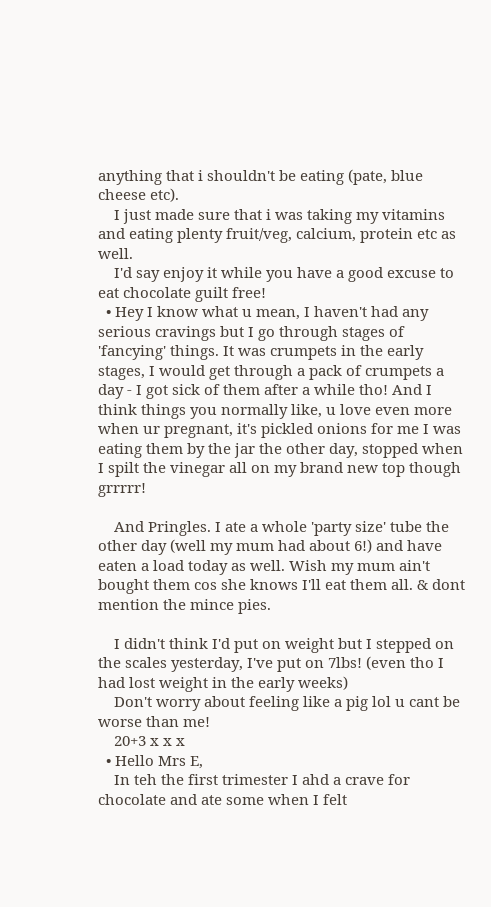anything that i shouldn't be eating (pate, blue cheese etc).
    I just made sure that i was taking my vitamins and eating plenty fruit/veg, calcium, protein etc as well.
    I'd say enjoy it while you have a good excuse to eat chocolate guilt free!
  • Hey I know what u mean, I haven't had any serious cravings but I go through stages of 'fancying' things. It was crumpets in the early stages, I would get through a pack of crumpets a day - I got sick of them after a while tho! And I think things you normally like, u love even more when ur pregnant, it's pickled onions for me I was eating them by the jar the other day, stopped when I spilt the vinegar all on my brand new top though grrrrr!

    And Pringles. I ate a whole 'party size' tube the other day (well my mum had about 6!) and have eaten a load today as well. Wish my mum ain't bought them cos she knows I'll eat them all. & dont mention the mince pies.

    I didn't think I'd put on weight but I stepped on the scales yesterday, I've put on 7lbs! (even tho I had lost weight in the early weeks)
    Don't worry about feeling like a pig lol u cant be worse than me!
    20+3 x x x
  • Hello Mrs E,
    In teh the first trimester I ahd a crave for chocolate and ate some when I felt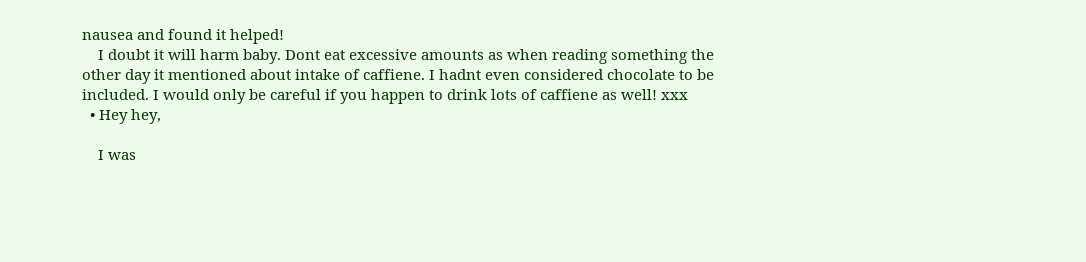nausea and found it helped!
    I doubt it will harm baby. Dont eat excessive amounts as when reading something the other day it mentioned about intake of caffiene. I hadnt even considered chocolate to be included. I would only be careful if you happen to drink lots of caffiene as well! xxx
  • Hey hey,

    I was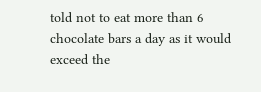told not to eat more than 6 chocolate bars a day as it would exceed the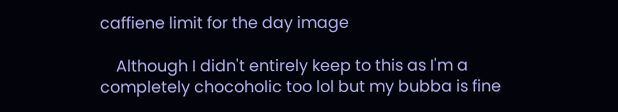caffiene limit for the day image

    Although I didn't entirely keep to this as I'm a completely chocoholic too lol but my bubba is fine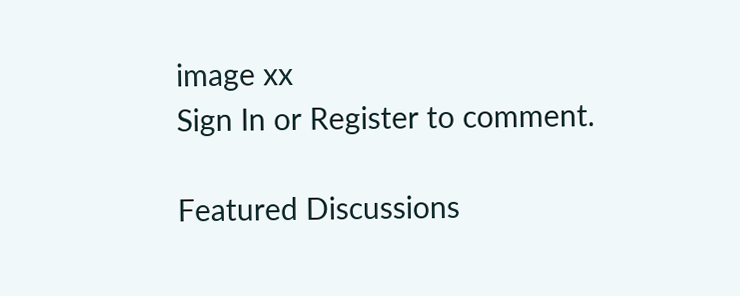image xx
Sign In or Register to comment.

Featured Discussions